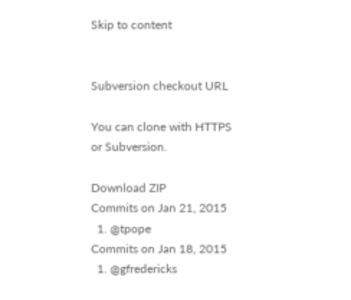Skip to content


Subversion checkout URL

You can clone with HTTPS or Subversion.

Download ZIP
Commits on Jan 21, 2015
  1. @tpope
Commits on Jan 18, 2015
  1. @gfredericks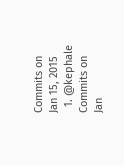Commits on Jan 15, 2015
  1. @kephale
Commits on Jan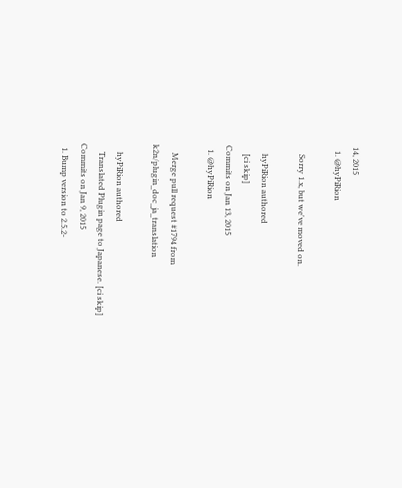14, 2015
  1. @hyPiRion

    Sorry 1.x, but we've moved on.

    hyPiRion authored
    [ci skip]
Commits on Jan 13, 2015
  1. @hyPiRion

    Merge pull request #1794 from k2n/plugin_doc_ja_translation

    hyPiRion authored
    Translated Plugin page to Japanese. [ci skip]
Commits on Jan 9, 2015
  1. Bump version to 2.5.2-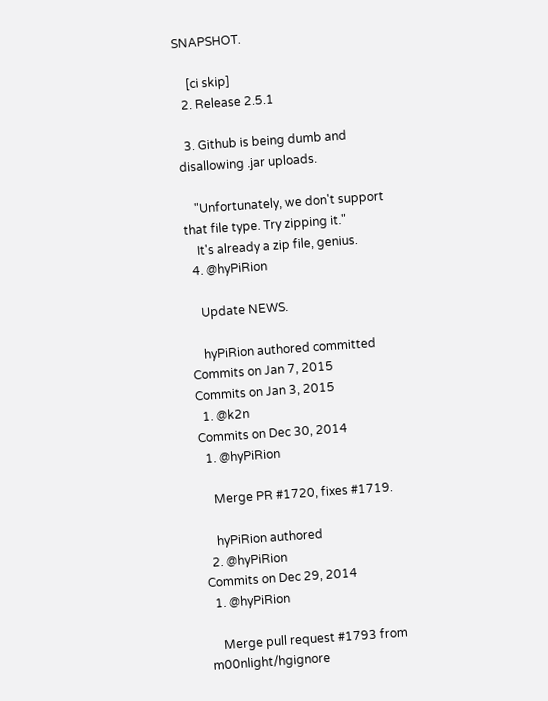SNAPSHOT.

    [ci skip]
  2. Release 2.5.1

  3. Github is being dumb and disallowing .jar uploads.

    "Unfortunately, we don't support that file type. Try zipping it."
    It's already a zip file, genius.
  4. @hyPiRion

    Update NEWS.

    hyPiRion authored committed
Commits on Jan 7, 2015
Commits on Jan 3, 2015
  1. @k2n
Commits on Dec 30, 2014
  1. @hyPiRion

    Merge PR #1720, fixes #1719.

    hyPiRion authored
  2. @hyPiRion
Commits on Dec 29, 2014
  1. @hyPiRion

    Merge pull request #1793 from m00nlight/hgignore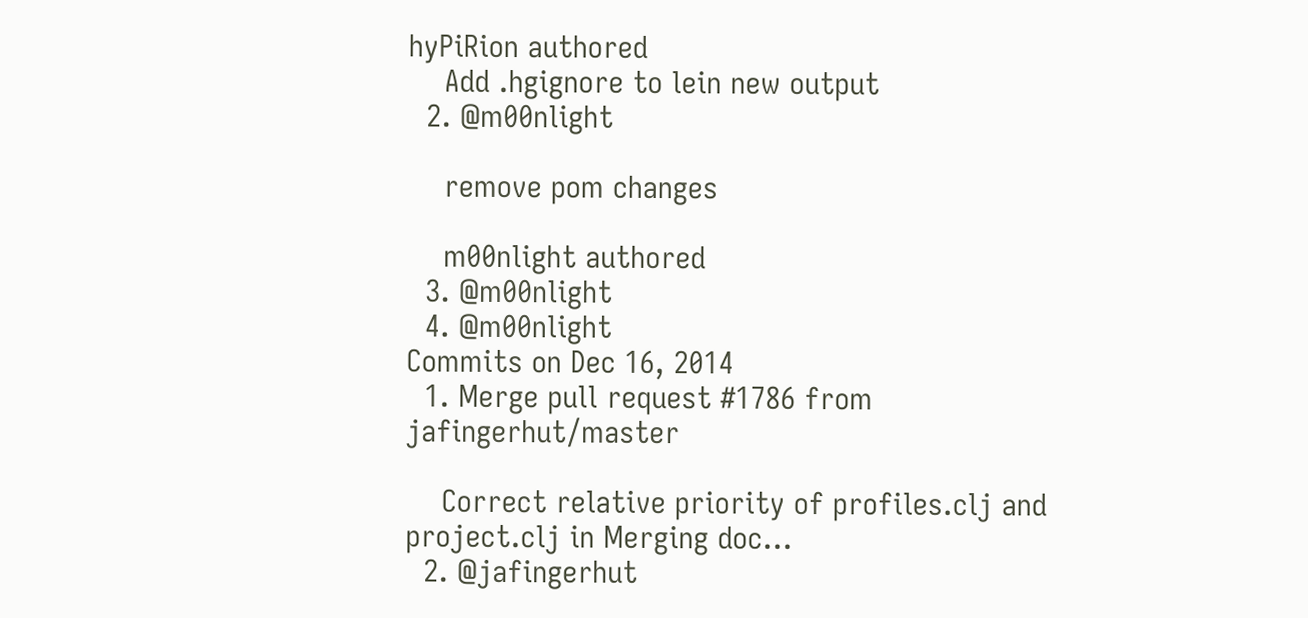hyPiRion authored
    Add .hgignore to lein new output
  2. @m00nlight

    remove pom changes

    m00nlight authored
  3. @m00nlight
  4. @m00nlight
Commits on Dec 16, 2014
  1. Merge pull request #1786 from jafingerhut/master

    Correct relative priority of profiles.clj and project.clj in Merging doc...
  2. @jafingerhut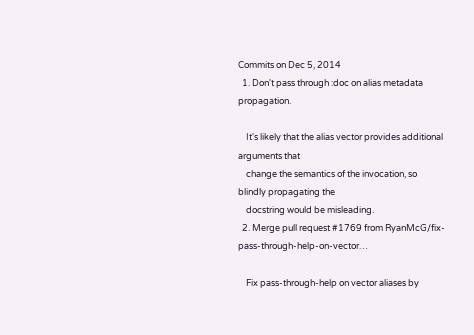Commits on Dec 5, 2014
  1. Don't pass through :doc on alias metadata propagation.

    It's likely that the alias vector provides additional arguments that
    change the semantics of the invocation, so blindly propagating the
    docstring would be misleading.
  2. Merge pull request #1769 from RyanMcG/fix-pass-through-help-on-vector…

    Fix pass-through-help on vector aliases by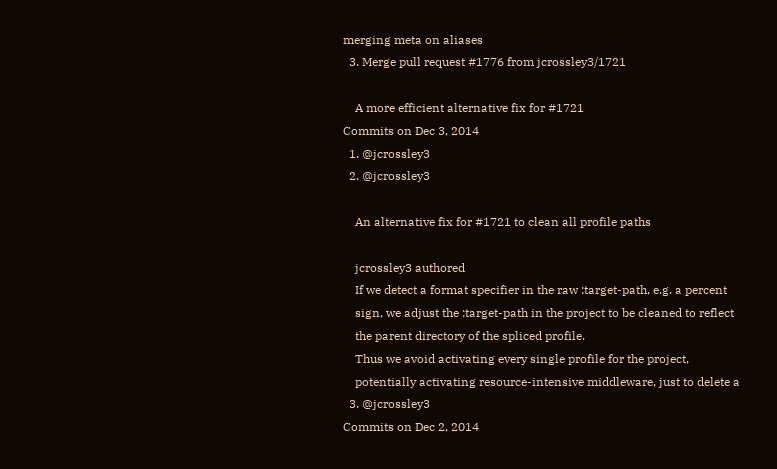merging meta on aliases
  3. Merge pull request #1776 from jcrossley3/1721

    A more efficient alternative fix for #1721
Commits on Dec 3, 2014
  1. @jcrossley3
  2. @jcrossley3

    An alternative fix for #1721 to clean all profile paths

    jcrossley3 authored
    If we detect a format specifier in the raw :target-path, e.g. a percent
    sign, we adjust the :target-path in the project to be cleaned to reflect
    the parent directory of the spliced profile.
    Thus we avoid activating every single profile for the project,
    potentially activating resource-intensive middleware, just to delete a
  3. @jcrossley3
Commits on Dec 2, 2014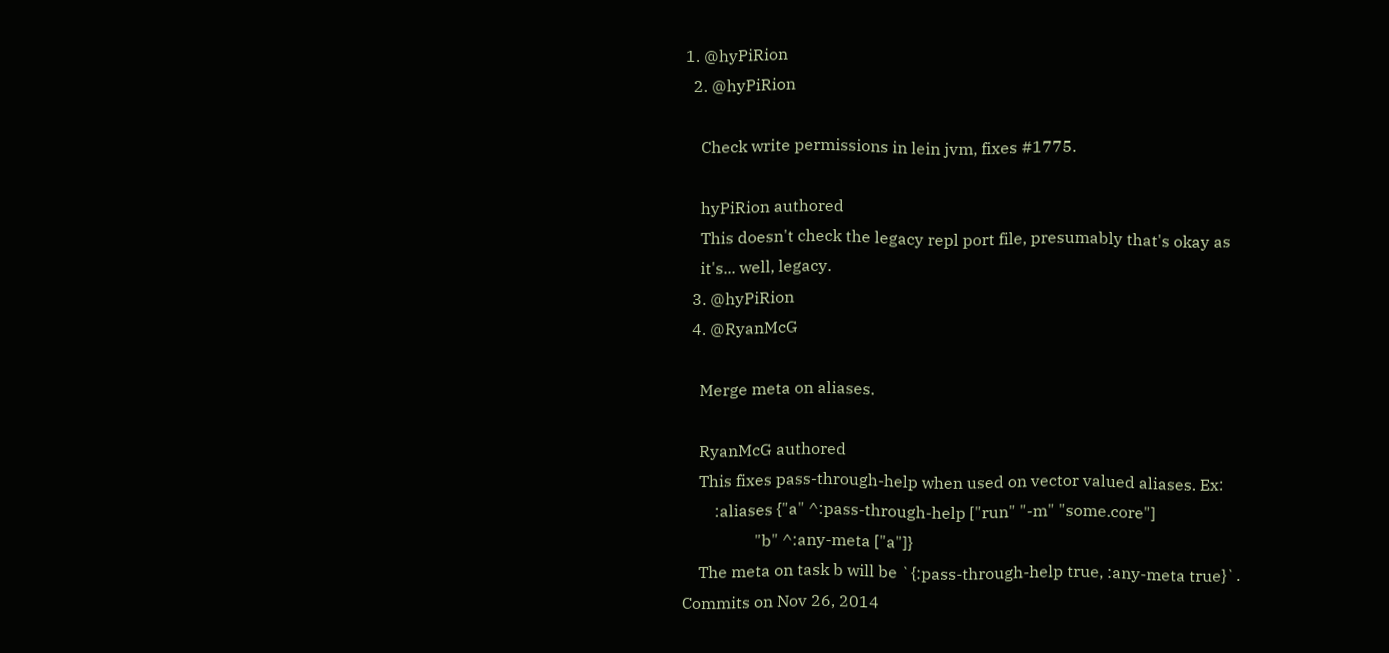1. @hyPiRion
  2. @hyPiRion

    Check write permissions in lein jvm, fixes #1775.

    hyPiRion authored
    This doesn't check the legacy repl port file, presumably that's okay as
    it's... well, legacy.
  3. @hyPiRion
  4. @RyanMcG

    Merge meta on aliases.

    RyanMcG authored
    This fixes pass-through-help when used on vector valued aliases. Ex:
        :aliases {"a" ^:pass-through-help ["run" "-m" "some.core"]
                  "b" ^:any-meta ["a"]}
    The meta on task b will be `{:pass-through-help true, :any-meta true}`.
Commits on Nov 26, 2014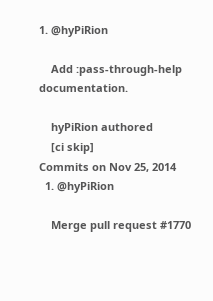1. @hyPiRion

    Add :pass-through-help documentation.

    hyPiRion authored
    [ci skip]
Commits on Nov 25, 2014
  1. @hyPiRion

    Merge pull request #1770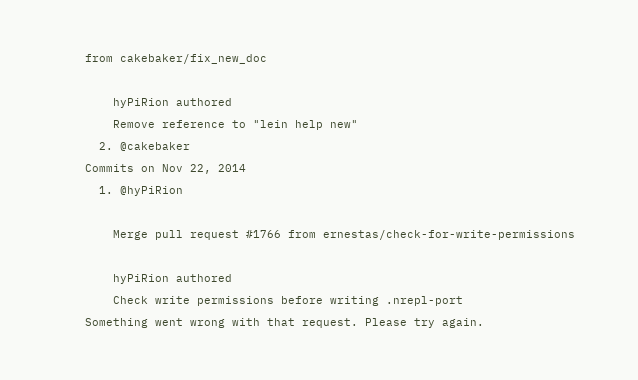from cakebaker/fix_new_doc

    hyPiRion authored
    Remove reference to "lein help new"
  2. @cakebaker
Commits on Nov 22, 2014
  1. @hyPiRion

    Merge pull request #1766 from ernestas/check-for-write-permissions

    hyPiRion authored
    Check write permissions before writing .nrepl-port
Something went wrong with that request. Please try again.